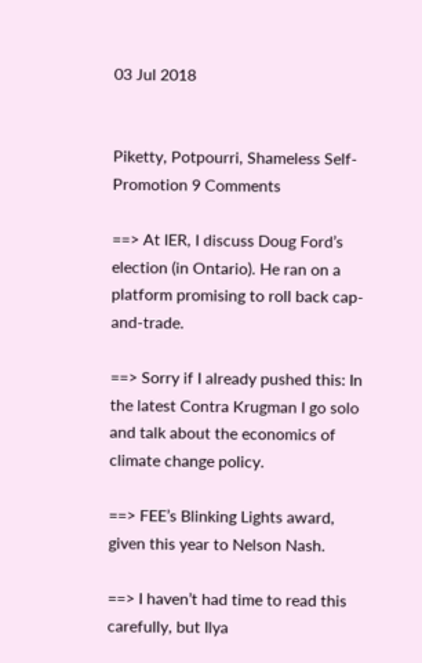03 Jul 2018


Piketty, Potpourri, Shameless Self-Promotion 9 Comments

==> At IER, I discuss Doug Ford’s election (in Ontario). He ran on a platform promising to roll back cap-and-trade.

==> Sorry if I already pushed this: In the latest Contra Krugman I go solo and talk about the economics of climate change policy.

==> FEE’s Blinking Lights award, given this year to Nelson Nash.

==> I haven’t had time to read this carefully, but Ilya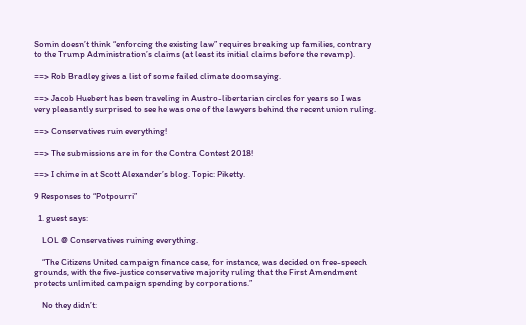Somin doesn’t think “enforcing the existing law” requires breaking up families, contrary to the Trump Administration’s claims (at least its initial claims before the revamp).

==> Rob Bradley gives a list of some failed climate doomsaying.

==> Jacob Huebert has been traveling in Austro-libertarian circles for years so I was very pleasantly surprised to see he was one of the lawyers behind the recent union ruling.

==> Conservatives ruin everything!

==> The submissions are in for the Contra Contest 2018!

==> I chime in at Scott Alexander’s blog. Topic: Piketty.

9 Responses to “Potpourri”

  1. guest says:

    LOL @ Conservatives ruining everything.

    “The Citizens United campaign finance case, for instance, was decided on free-speech grounds, with the five-justice conservative majority ruling that the First Amendment protects unlimited campaign spending by corporations.”

    No they didn’t: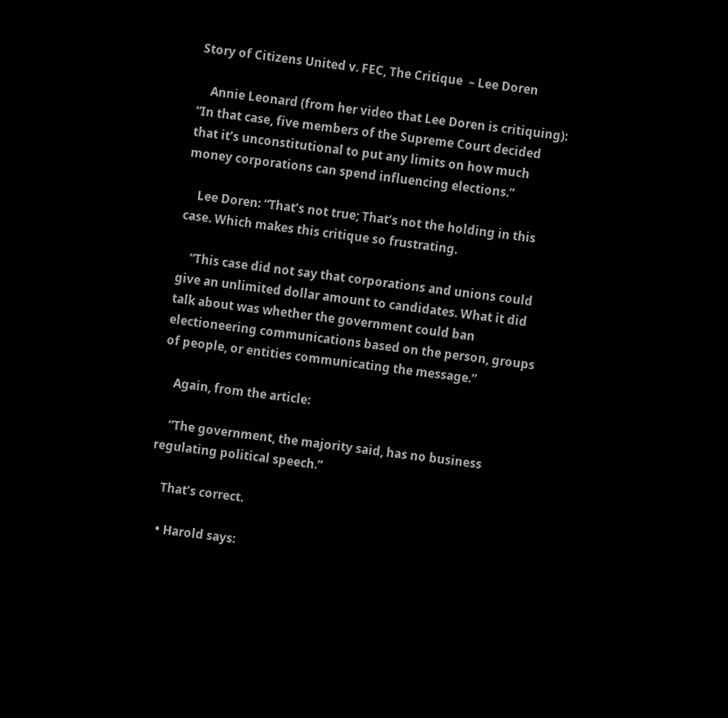Story of Citizens United v. FEC, The Critique  – Lee Doren

    Annie Leonard (from her video that Lee Doren is critiquing): “In that case, five members of the Supreme Court decided that it’s unconstitutional to put any limits on how much money corporations can spend influencing elections.”

    Lee Doren: “That’s not true; That’s not the holding in this case. Which makes this critique so frustrating.

    “This case did not say that corporations and unions could give an unlimited dollar amount to candidates. What it did talk about was whether the government could ban electioneering communications based on the person, groups of people, or entities communicating the message.”

    Again, from the article:

    “The government, the majority said, has no business regulating political speech.”

    That’s correct.

    • Harold says: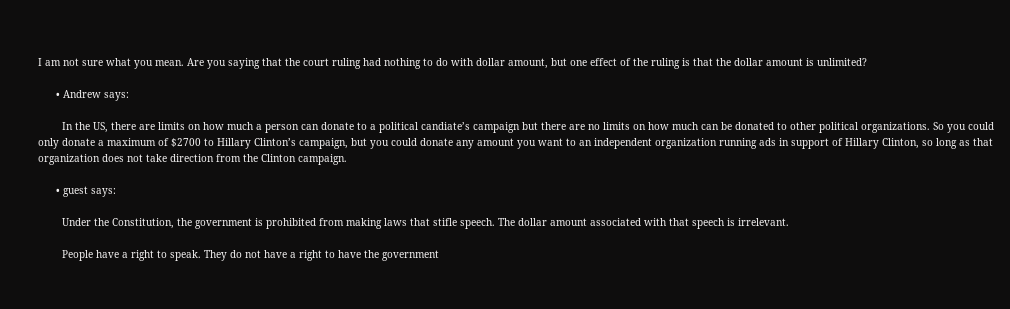I am not sure what you mean. Are you saying that the court ruling had nothing to do with dollar amount, but one effect of the ruling is that the dollar amount is unlimited?

      • Andrew says:

        In the US, there are limits on how much a person can donate to a political candiate’s campaign but there are no limits on how much can be donated to other political organizations. So you could only donate a maximum of $2700 to Hillary Clinton’s campaign, but you could donate any amount you want to an independent organization running ads in support of Hillary Clinton, so long as that organization does not take direction from the Clinton campaign.

      • guest says:

        Under the Constitution, the government is prohibited from making laws that stifle speech. The dollar amount associated with that speech is irrelevant.

        People have a right to speak. They do not have a right to have the government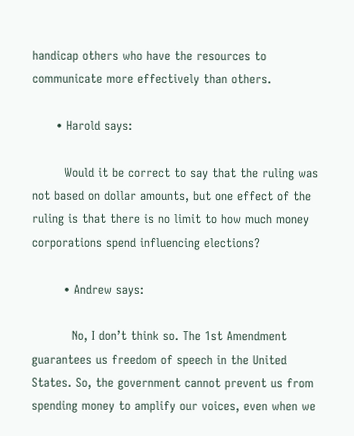handicap others who have the resources to communicate more effectively than others.

      • Harold says:

        Would it be correct to say that the ruling was not based on dollar amounts, but one effect of the ruling is that there is no limit to how much money corporations spend influencing elections?

        • Andrew says:

          No, I don’t think so. The 1st Amendment guarantees us freedom of speech in the United States. So, the government cannot prevent us from spending money to amplify our voices, even when we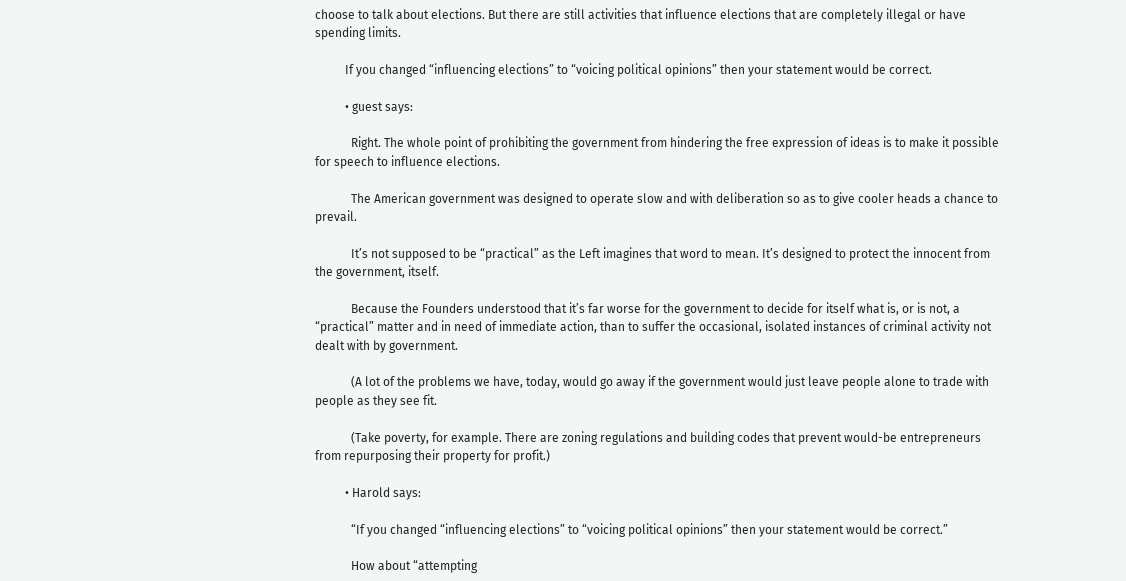choose to talk about elections. But there are still activities that influence elections that are completely illegal or have spending limits.

          If you changed “influencing elections” to “voicing political opinions” then your statement would be correct.

          • guest says:

            Right. The whole point of prohibiting the government from hindering the free expression of ideas is to make it possible for speech to influence elections.

            The American government was designed to operate slow and with deliberation so as to give cooler heads a chance to prevail.

            It’s not supposed to be “practical” as the Left imagines that word to mean. It’s designed to protect the innocent from the government, itself.

            Because the Founders understood that it’s far worse for the government to decide for itself what is, or is not, a “practical” matter and in need of immediate action, than to suffer the occasional, isolated instances of criminal activity not dealt with by government.

            (A lot of the problems we have, today, would go away if the government would just leave people alone to trade with people as they see fit.

            (Take poverty, for example. There are zoning regulations and building codes that prevent would-be entrepreneurs from repurposing their property for profit.)

          • Harold says:

            “If you changed “influencing elections” to “voicing political opinions” then your statement would be correct.”

            How about “attempting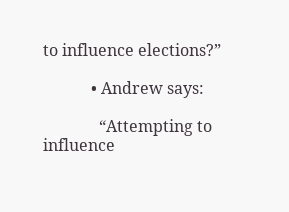to influence elections?”

            • Andrew says:

              “Attempting to influence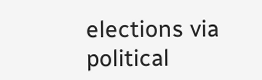elections via political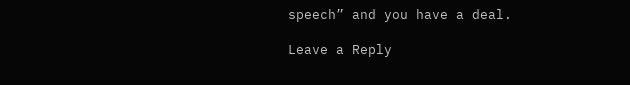speech” and you have a deal.

Leave a Reply